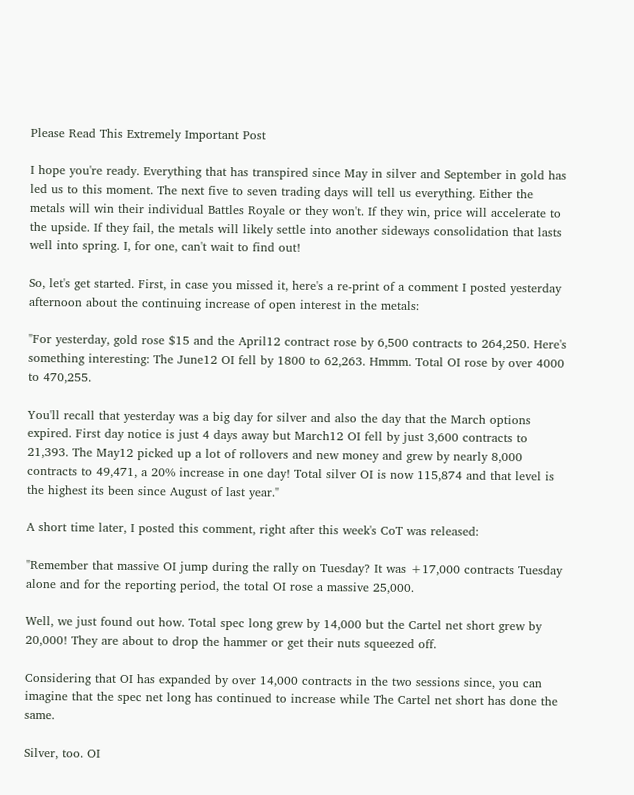Please Read This Extremely Important Post

I hope you're ready. Everything that has transpired since May in silver and September in gold has led us to this moment. The next five to seven trading days will tell us everything. Either the metals will win their individual Battles Royale or they won't. If they win, price will accelerate to the upside. If they fail, the metals will likely settle into another sideways consolidation that lasts well into spring. I, for one, can't wait to find out!

So, let's get started. First, in case you missed it, here's a re-print of a comment I posted yesterday afternoon about the continuing increase of open interest in the metals:

"For yesterday, gold rose $15 and the April12 contract rose by 6,500 contracts to 264,250. Here's something interesting: The June12 OI fell by 1800 to 62,263. Hmmm. Total OI rose by over 4000 to 470,255.

You'll recall that yesterday was a big day for silver and also the day that the March options expired. First day notice is just 4 days away but March12 OI fell by just 3,600 contracts to 21,393. The May12 picked up a lot of rollovers and new money and grew by nearly 8,000 contracts to 49,471, a 20% increase in one day! Total silver OI is now 115,874 and that level is the highest its been since August of last year."

A short time later, I posted this comment, right after this week's CoT was released:

"Remember that massive OI jump during the rally on Tuesday? It was +17,000 contracts Tuesday alone and for the reporting period, the total OI rose a massive 25,000.

Well, we just found out how. Total spec long grew by 14,000 but the Cartel net short grew by 20,000! They are about to drop the hammer or get their nuts squeezed off.

Considering that OI has expanded by over 14,000 contracts in the two sessions since, you can imagine that the spec net long has continued to increase while The Cartel net short has done the same.

Silver, too. OI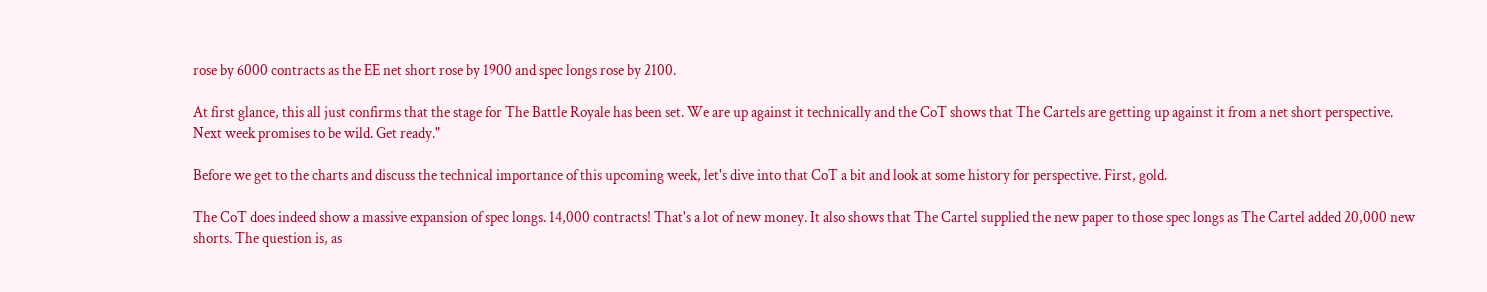rose by 6000 contracts as the EE net short rose by 1900 and spec longs rose by 2100.

At first glance, this all just confirms that the stage for The Battle Royale has been set. We are up against it technically and the CoT shows that The Cartels are getting up against it from a net short perspective. Next week promises to be wild. Get ready."

Before we get to the charts and discuss the technical importance of this upcoming week, let's dive into that CoT a bit and look at some history for perspective. First, gold.

The CoT does indeed show a massive expansion of spec longs. 14,000 contracts! That's a lot of new money. It also shows that The Cartel supplied the new paper to those spec longs as The Cartel added 20,000 new shorts. The question is, as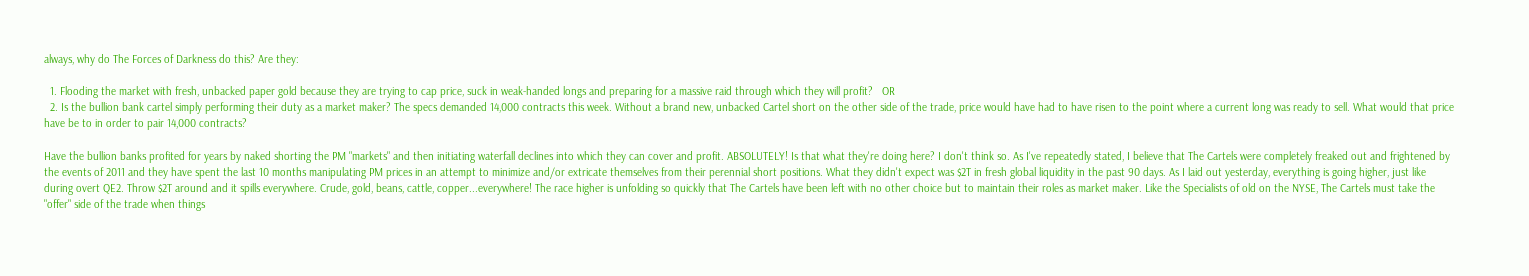always, why do The Forces of Darkness do this? Are they:

  1. Flooding the market with fresh, unbacked paper gold because they are trying to cap price, suck in weak-handed longs and preparing for a massive raid through which they will profit?   OR
  2. Is the bullion bank cartel simply performing their duty as a market maker? The specs demanded 14,000 contracts this week. Without a brand new, unbacked Cartel short on the other side of the trade, price would have had to have risen to the point where a current long was ready to sell. What would that price have be to in order to pair 14,000 contracts?

Have the bullion banks profited for years by naked shorting the PM "markets" and then initiating waterfall declines into which they can cover and profit. ABSOLUTELY! Is that what they're doing here? I don't think so. As I've repeatedly stated, I believe that The Cartels were completely freaked out and frightened by the events of 2011 and they have spent the last 10 months manipulating PM prices in an attempt to minimize and/or extricate themselves from their perennial short positions. What they didn't expect was $2T in fresh global liquidity in the past 90 days. As I laid out yesterday, everything is going higher, just like during overt QE2. Throw $2T around and it spills everywhere. Crude, gold, beans, cattle, copper...everywhere! The race higher is unfolding so quickly that The Cartels have been left with no other choice but to maintain their roles as market maker. Like the Specialists of old on the NYSE, The Cartels must take the "offer" side of the trade when things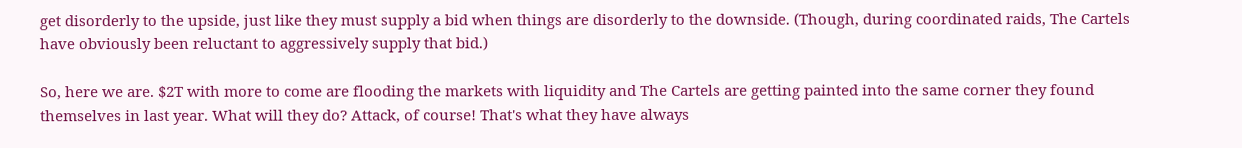get disorderly to the upside, just like they must supply a bid when things are disorderly to the downside. (Though, during coordinated raids, The Cartels have obviously been reluctant to aggressively supply that bid.)

So, here we are. $2T with more to come are flooding the markets with liquidity and The Cartels are getting painted into the same corner they found themselves in last year. What will they do? Attack, of course! That's what they have always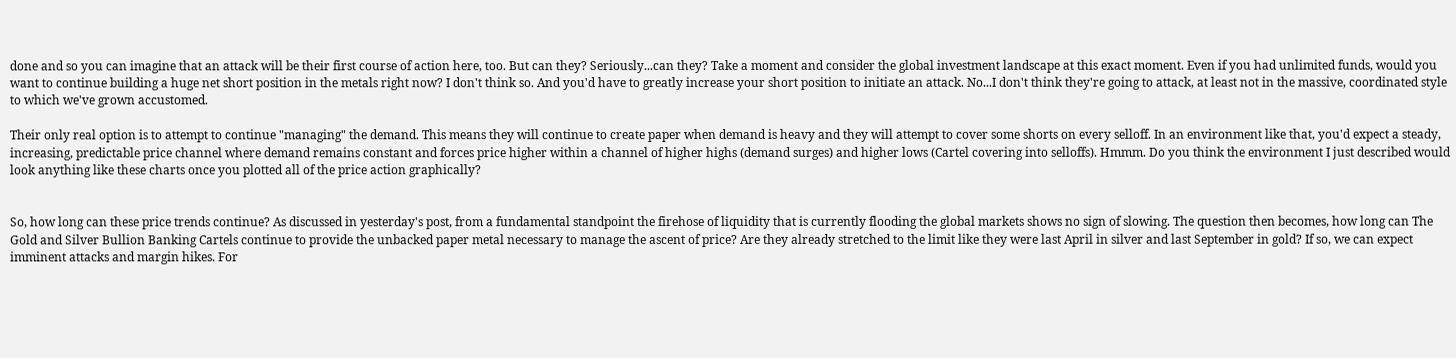done and so you can imagine that an attack will be their first course of action here, too. But can they? Seriously...can they? Take a moment and consider the global investment landscape at this exact moment. Even if you had unlimited funds, would you want to continue building a huge net short position in the metals right now? I don't think so. And you'd have to greatly increase your short position to initiate an attack. No...I don't think they're going to attack, at least not in the massive, coordinated style to which we've grown accustomed.

Their only real option is to attempt to continue "managing" the demand. This means they will continue to create paper when demand is heavy and they will attempt to cover some shorts on every selloff. In an environment like that, you'd expect a steady, increasing, predictable price channel where demand remains constant and forces price higher within a channel of higher highs (demand surges) and higher lows (Cartel covering into selloffs). Hmmm. Do you think the environment I just described would look anything like these charts once you plotted all of the price action graphically?


So, how long can these price trends continue? As discussed in yesterday's post, from a fundamental standpoint the firehose of liquidity that is currently flooding the global markets shows no sign of slowing. The question then becomes, how long can The Gold and Silver Bullion Banking Cartels continue to provide the unbacked paper metal necessary to manage the ascent of price? Are they already stretched to the limit like they were last April in silver and last September in gold? If so, we can expect imminent attacks and margin hikes. For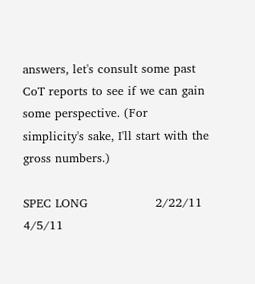answers, let's consult some past CoT reports to see if we can gain some perspective. (For simplicity's sake, I'll start with the gross numbers.)

SPEC LONG                 2/22/11        4/5/11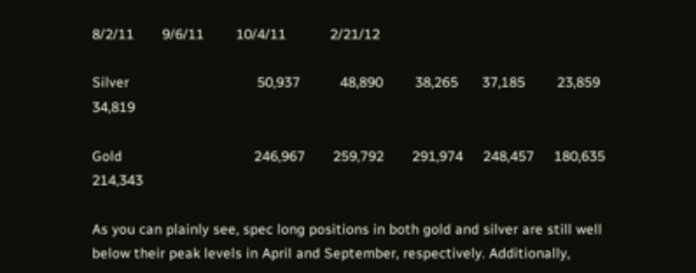8/2/11       9/6/11        10/4/11           2/21/12

Silver                                50,937          48,890        38,265      37,185        23,859            34,819

Gold                                 246,967       259,792       291,974     248,457     180,635          214,343

As you can plainly see, spec long positions in both gold and silver are still well below their peak levels in April and September, respectively. Additionally,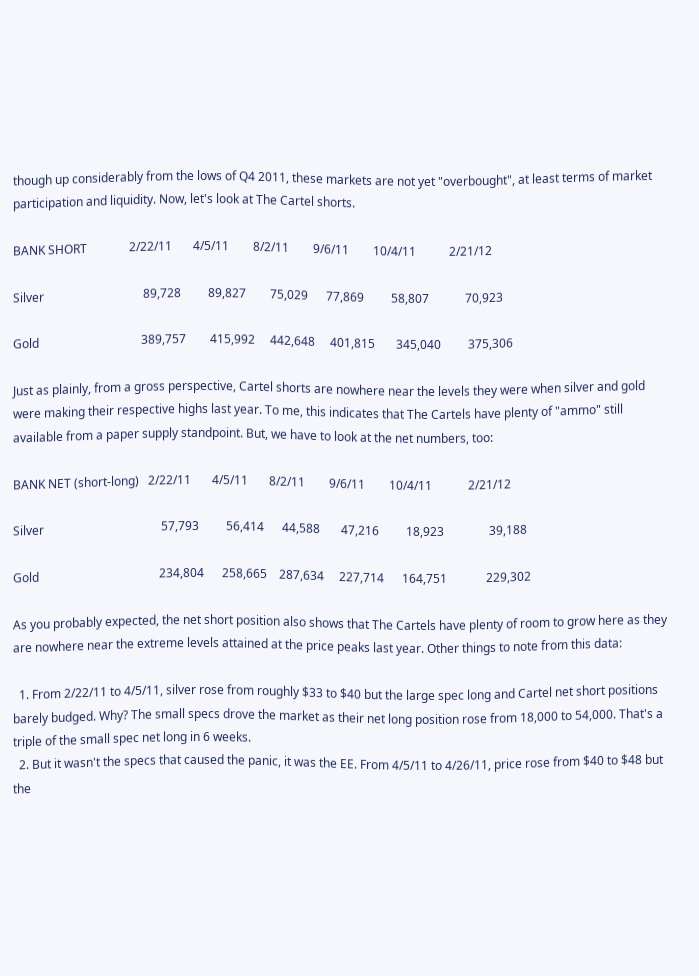though up considerably from the lows of Q4 2011, these markets are not yet "overbought", at least terms of market participation and liquidity. Now, let's look at The Cartel shorts.

BANK SHORT              2/22/11       4/5/11        8/2/11        9/6/11        10/4/11           2/21/12

Silver                                 89,728         89,827        75,029      77,869         58,807            70,923

Gold                                  389,757        415,992     442,648     401,815       345,040         375,306

Just as plainly, from a gross perspective, Cartel shorts are nowhere near the levels they were when silver and gold were making their respective highs last year. To me, this indicates that The Cartels have plenty of "ammo" still available from a paper supply standpoint. But, we have to look at the net numbers, too:

BANK NET (short-long)   2/22/11       4/5/11       8/2/11        9/6/11        10/4/11            2/21/12

Silver                                       57,793         56,414      44,588       47,216         18,923               39,188

Gold                                        234,804      258,665    287,634     227,714      164,751             229,302

As you probably expected, the net short position also shows that The Cartels have plenty of room to grow here as they are nowhere near the extreme levels attained at the price peaks last year. Other things to note from this data:

  1. From 2/22/11 to 4/5/11, silver rose from roughly $33 to $40 but the large spec long and Cartel net short positions barely budged. Why? The small specs drove the market as their net long position rose from 18,000 to 54,000. That's a triple of the small spec net long in 6 weeks.
  2. But it wasn't the specs that caused the panic, it was the EE. From 4/5/11 to 4/26/11, price rose from $40 to $48 but the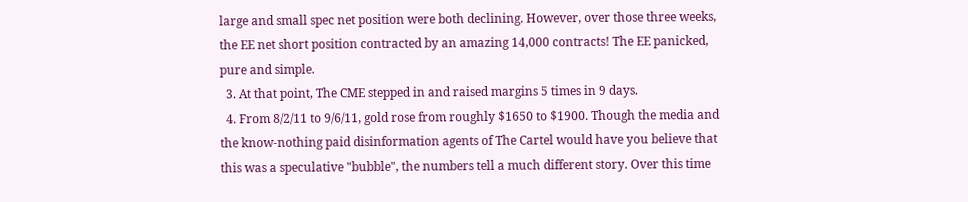large and small spec net position were both declining. However, over those three weeks, the EE net short position contracted by an amazing 14,000 contracts! The EE panicked, pure and simple.
  3. At that point, The CME stepped in and raised margins 5 times in 9 days.
  4. From 8/2/11 to 9/6/11, gold rose from roughly $1650 to $1900. Though the media and the know-nothing paid disinformation agents of The Cartel would have you believe that this was a speculative "bubble", the numbers tell a much different story. Over this time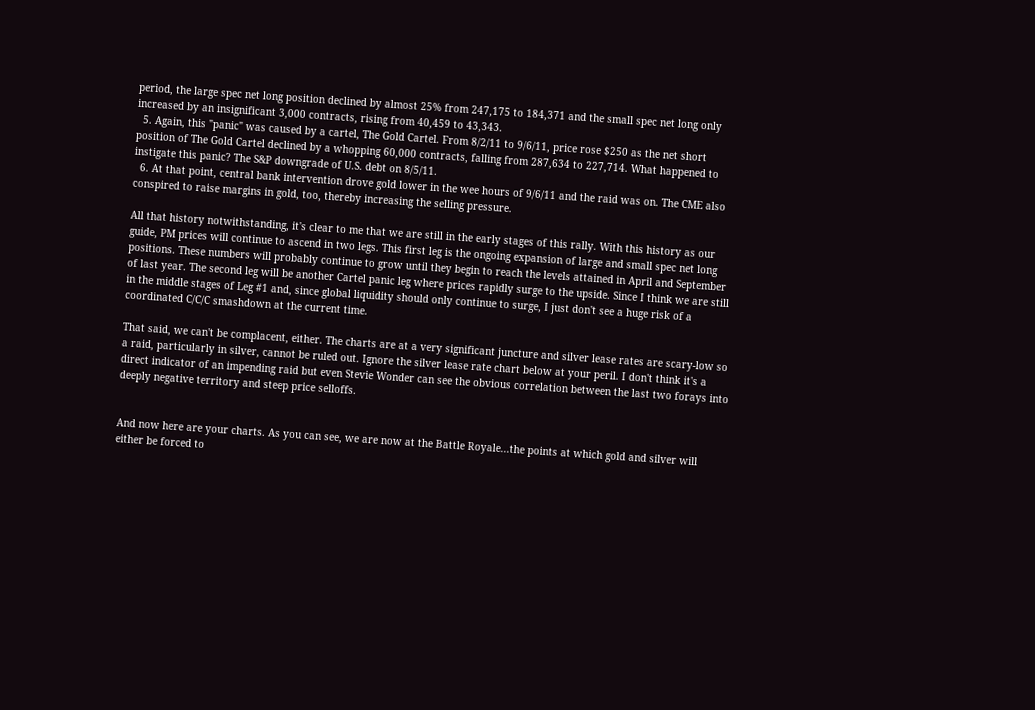period, the large spec net long position declined by almost 25% from 247,175 to 184,371 and the small spec net long only increased by an insignificant 3,000 contracts, rising from 40,459 to 43,343.
  5. Again, this "panic" was caused by a cartel, The Gold Cartel. From 8/2/11 to 9/6/11, price rose $250 as the net short position of The Gold Cartel declined by a whopping 60,000 contracts, falling from 287,634 to 227,714. What happened to instigate this panic? The S&P downgrade of U.S. debt on 8/5/11.
  6. At that point, central bank intervention drove gold lower in the wee hours of 9/6/11 and the raid was on. The CME also conspired to raise margins in gold, too, thereby increasing the selling pressure.

All that history notwithstanding, it's clear to me that we are still in the early stages of this rally. With this history as our guide, PM prices will continue to ascend in two legs. This first leg is the ongoing expansion of large and small spec net long positions. These numbers will probably continue to grow until they begin to reach the levels attained in April and September of last year. The second leg will be another Cartel panic leg where prices rapidly surge to the upside. Since I think we are still in the middle stages of Leg #1 and, since global liquidity should only continue to surge, I just don't see a huge risk of a coordinated C/C/C smashdown at the current time.

That said, we can't be complacent, either. The charts are at a very significant juncture and silver lease rates are scary-low so a raid, particularly in silver, cannot be ruled out. Ignore the silver lease rate chart below at your peril. I don't think it's a direct indicator of an impending raid but even Stevie Wonder can see the obvious correlation between the last two forays into deeply negative territory and steep price selloffs.


And now here are your charts. As you can see, we are now at the Battle Royale...the points at which gold and silver will either be forced to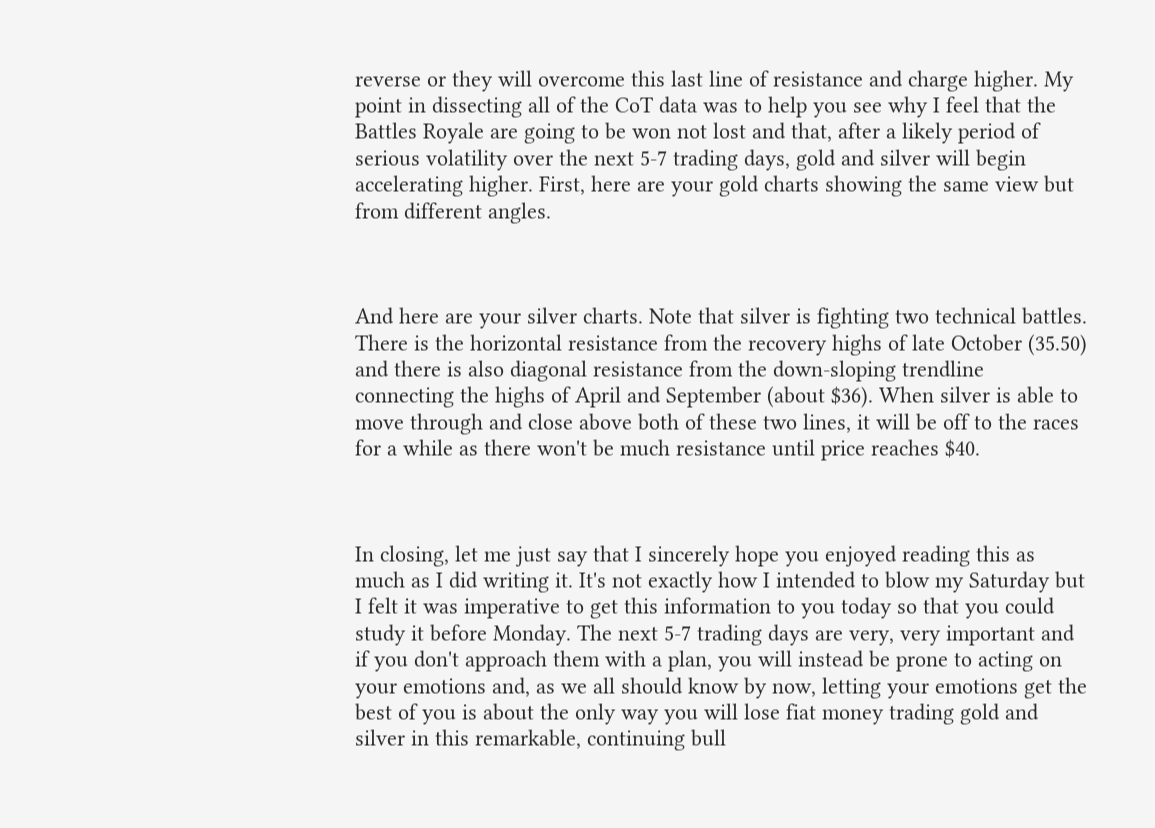reverse or they will overcome this last line of resistance and charge higher. My point in dissecting all of the CoT data was to help you see why I feel that the Battles Royale are going to be won not lost and that, after a likely period of serious volatility over the next 5-7 trading days, gold and silver will begin accelerating higher. First, here are your gold charts showing the same view but from different angles.



And here are your silver charts. Note that silver is fighting two technical battles. There is the horizontal resistance from the recovery highs of late October (35.50) and there is also diagonal resistance from the down-sloping trendline connecting the highs of April and September (about $36). When silver is able to move through and close above both of these two lines, it will be off to the races for a while as there won't be much resistance until price reaches $40.



In closing, let me just say that I sincerely hope you enjoyed reading this as much as I did writing it. It's not exactly how I intended to blow my Saturday but I felt it was imperative to get this information to you today so that you could study it before Monday. The next 5-7 trading days are very, very important and if you don't approach them with a plan, you will instead be prone to acting on your emotions and, as we all should know by now, letting your emotions get the best of you is about the only way you will lose fiat money trading gold and silver in this remarkable, continuing bull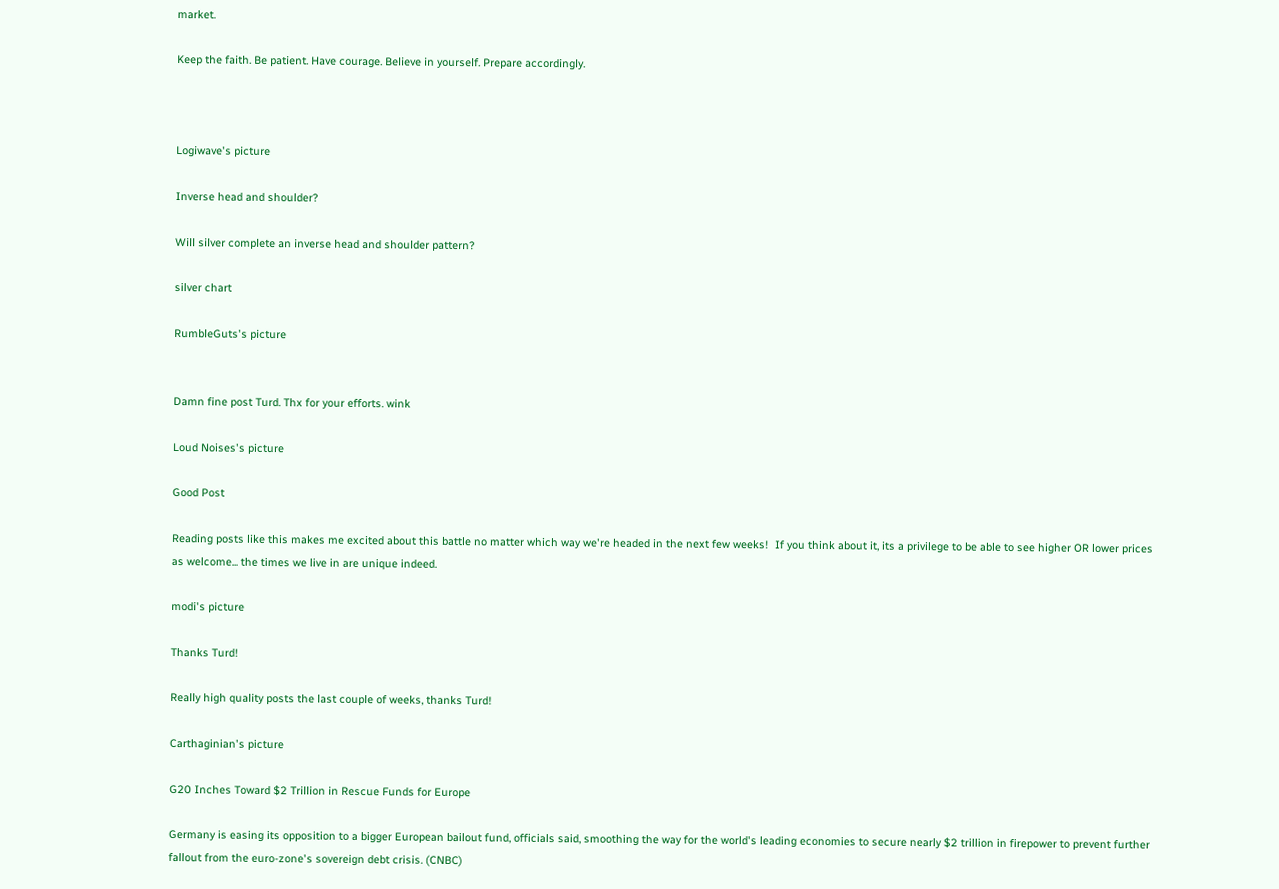market.

Keep the faith. Be patient. Have courage. Believe in yourself. Prepare accordingly.



Logiwave's picture

Inverse head and shoulder?

Will silver complete an inverse head and shoulder pattern?

silver chart

RumbleGuts's picture


Damn fine post Turd. Thx for your efforts. wink

Loud Noises's picture

Good Post

Reading posts like this makes me excited about this battle no matter which way we're headed in the next few weeks!  If you think about it, its a privilege to be able to see higher OR lower prices as welcome... the times we live in are unique indeed.

modi's picture

Thanks Turd!

Really high quality posts the last couple of weeks, thanks Turd!

Carthaginian's picture

G20 Inches Toward $2 Trillion in Rescue Funds for Europe

Germany is easing its opposition to a bigger European bailout fund, officials said, smoothing the way for the world's leading economies to secure nearly $2 trillion in firepower to prevent further fallout from the euro-zone's sovereign debt crisis. (CNBC)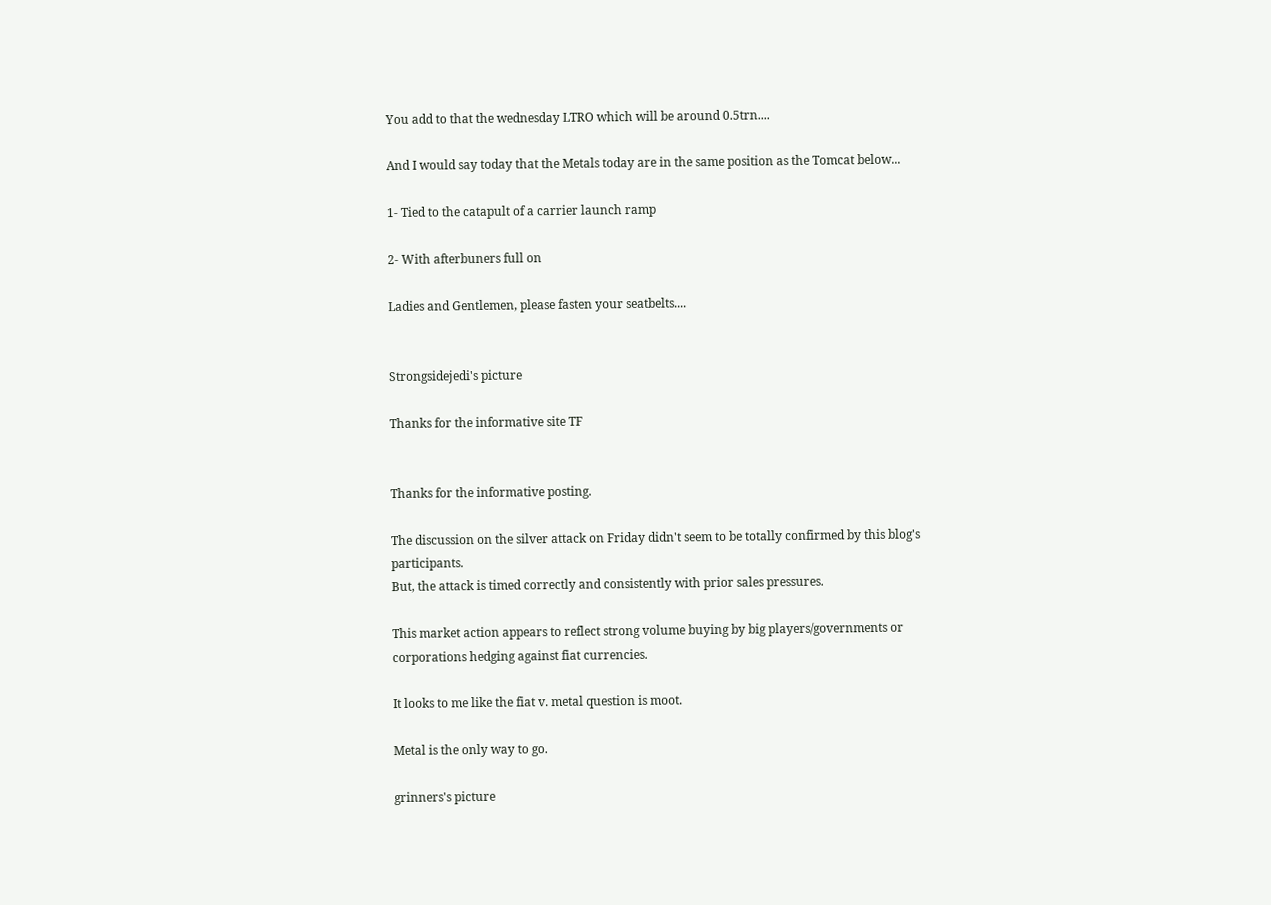You add to that the wednesday LTRO which will be around 0.5trn....

And I would say today that the Metals today are in the same position as the Tomcat below...

1- Tied to the catapult of a carrier launch ramp

2- With afterbuners full on

Ladies and Gentlemen, please fasten your seatbelts....


Strongsidejedi's picture

Thanks for the informative site TF


Thanks for the informative posting.

The discussion on the silver attack on Friday didn't seem to be totally confirmed by this blog's participants.
But, the attack is timed correctly and consistently with prior sales pressures.

This market action appears to reflect strong volume buying by big players/governments or corporations hedging against fiat currencies.

It looks to me like the fiat v. metal question is moot.

Metal is the only way to go.

grinners's picture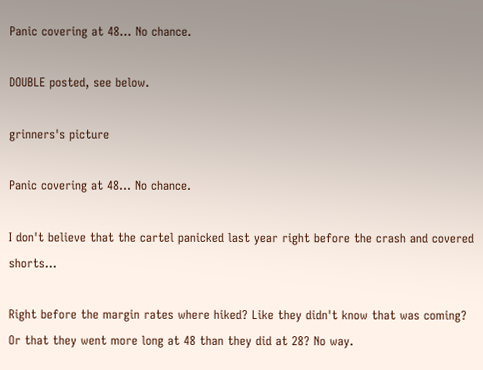Panic covering at 48... No chance.

DOUBLE posted, see below.

grinners's picture

Panic covering at 48... No chance.

I don't believe that the cartel panicked last year right before the crash and covered shorts...

Right before the margin rates where hiked? Like they didn't know that was coming? Or that they went more long at 48 than they did at 28? No way.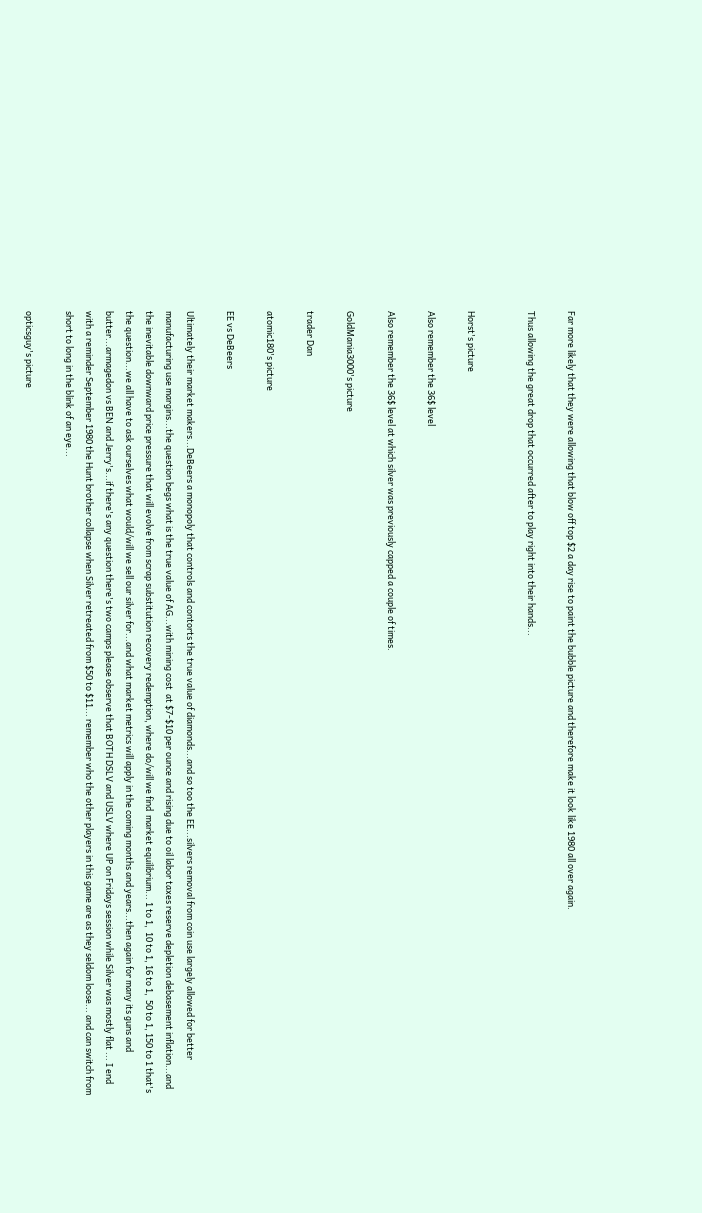Far more likely that they were allowing that blow off top $2 a day rise to paint the bubble picture and therefore make it look like 1980 all over again.

Thus allowing the great drop that occurred after to play right into their hands...


Horst's picture

Also remember the 36$ level

Also remember the 36$ level at which silver was previously capped a couple of times.

GoldMania3000's picture

trader Dan

atomic180's picture

EE vs DeBeers

Ultimately their market makers...DeBeers a monopoly that controls and contorts the true value of diamonds...and so too the EE...silvers removal from coin use largely allowed for better manufacturing use margins...the question begs what is the true value of AG...with mining cost  at $7-$10 per ounce and rising due to oil labor taxes reserve depletion debasement inflation...and the inevitable downward price pressure that will evolve from scrap substitution recovery redemption, where do/will we find  market equilibrium... 1 to 1,  10 to 1, 16 to 1,  50 to 1, 150 to 1 that's the question...we all have to ask ourselves what would/will we sell our silver for...and what market metrics will apply in the coming months and years...then again for many its guns and butter...armagedon vs BEN and Jerry's...if there's any question there's two camps please observe that BOTH DSLV and USLV where UP on Fridays session while Silver was mostly flat ... I end with a reminder September 1980 the Hunt brother collapse when Silver retreated from $50 to $11... remember who the other players in this game are as they seldom loose... and can switch from short to long in the blink of an eye...

opticsguy's picture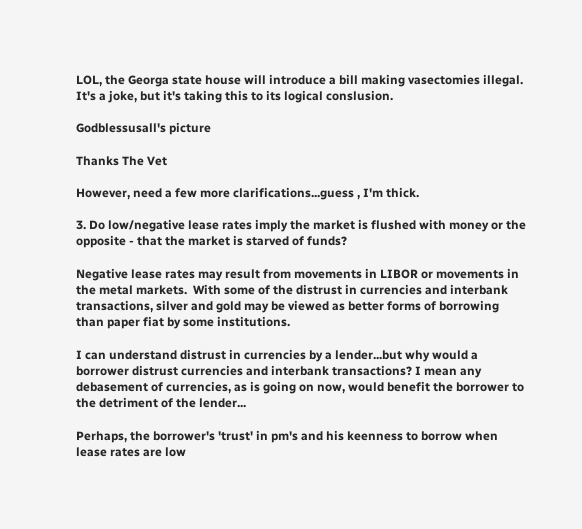LOL, the Georga state house will introduce a bill making vasectomies illegal.  It's a joke, but it's taking this to its logical conslusion.

Godblessusall's picture

Thanks The Vet

However, need a few more clarifications...guess , I'm thick.

3. Do low/negative lease rates imply the market is flushed with money or the opposite - that the market is starved of funds?

Negative lease rates may result from movements in LIBOR or movements in the metal markets.  With some of the distrust in currencies and interbank transactions, silver and gold may be viewed as better forms of borrowing than paper fiat by some institutions.

I can understand distrust in currencies by a lender...but why would a borrower distrust currencies and interbank transactions? I mean any debasement of currencies, as is going on now, would benefit the borrower to the detriment of the lender...

Perhaps, the borrower's 'trust' in pm's and his keenness to borrow when lease rates are low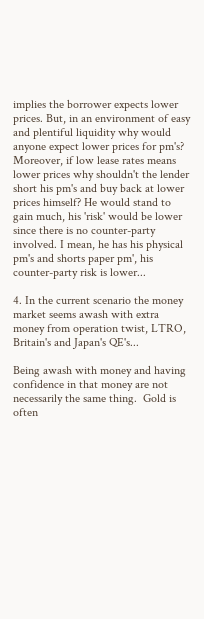implies the borrower expects lower prices. But, in an environment of easy and plentiful liquidity why would anyone expect lower prices for pm's? Moreover, if low lease rates means lower prices why shouldn't the lender short his pm's and buy back at lower prices himself? He would stand to gain much, his 'risk' would be lower since there is no counter-party involved. I mean, he has his physical pm's and shorts paper pm', his counter-party risk is lower...

4. In the current scenario the money market seems awash with extra money from operation twist, LTRO, Britain's and Japan's QE's...

Being awash with money and having confidence in that money are not necessarily the same thing.  Gold is often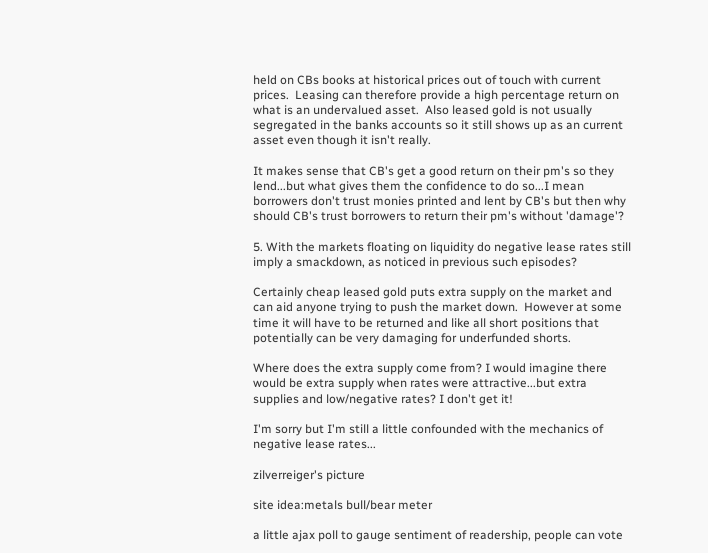held on CBs books at historical prices out of touch with current prices.  Leasing can therefore provide a high percentage return on what is an undervalued asset.  Also leased gold is not usually segregated in the banks accounts so it still shows up as an current asset even though it isn't really.

It makes sense that CB's get a good return on their pm's so they lend...but what gives them the confidence to do so...I mean borrowers don't trust monies printed and lent by CB's but then why should CB's trust borrowers to return their pm's without 'damage'?

5. With the markets floating on liquidity do negative lease rates still imply a smackdown, as noticed in previous such episodes?

Certainly cheap leased gold puts extra supply on the market and can aid anyone trying to push the market down.  However at some time it will have to be returned and like all short positions that potentially can be very damaging for underfunded shorts.

Where does the extra supply come from? I would imagine there would be extra supply when rates were attractive...but extra supplies and low/negative rates? I don't get it!

I'm sorry but I'm still a little confounded with the mechanics of negative lease rates...

zilverreiger's picture

site idea:metals bull/bear meter

a little ajax poll to gauge sentiment of readership, people can vote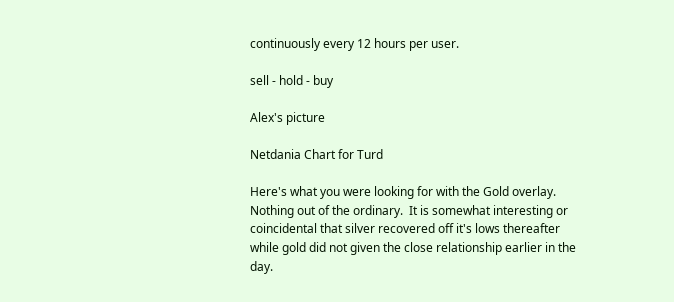continuously every 12 hours per user.

sell - hold - buy

Alex's picture

Netdania Chart for Turd

Here's what you were looking for with the Gold overlay. Nothing out of the ordinary.  It is somewhat interesting or coincidental that silver recovered off it's lows thereafter while gold did not given the close relationship earlier in the day.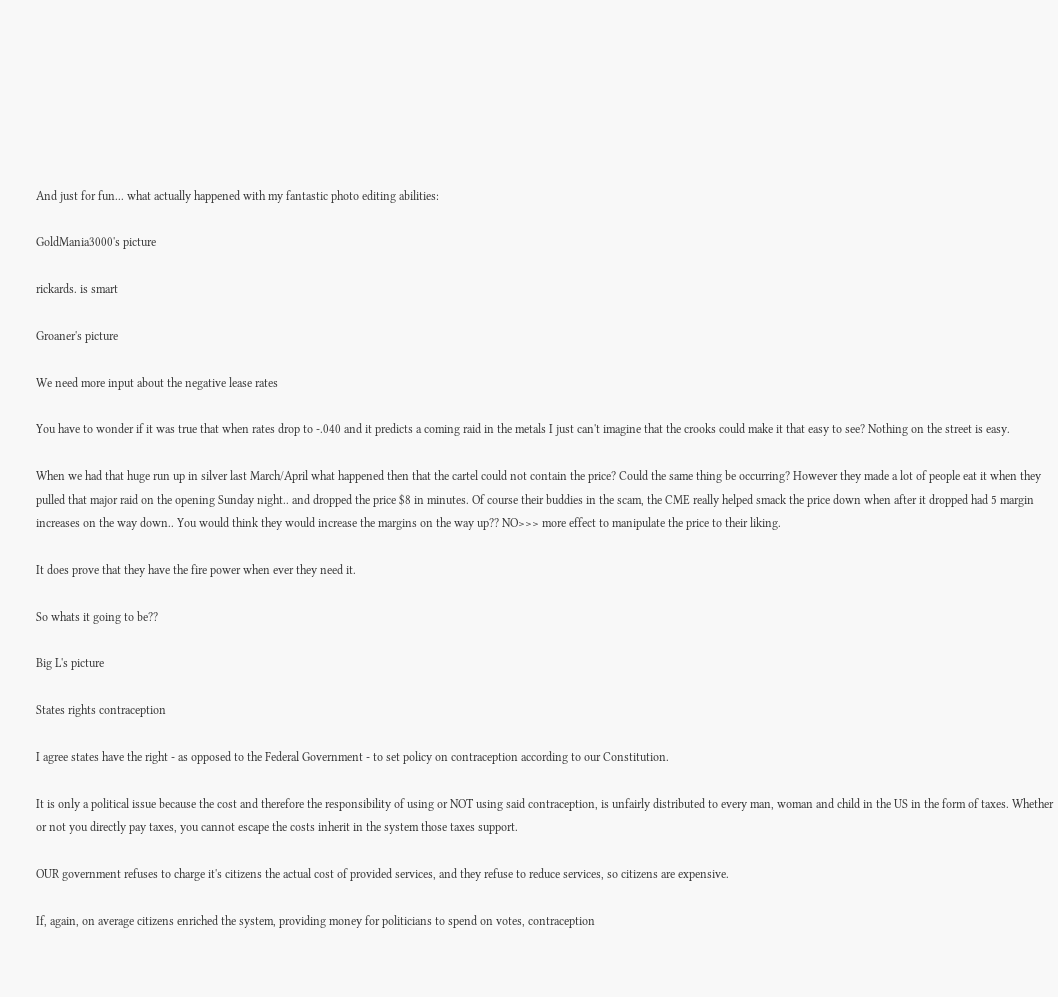And just for fun... what actually happened with my fantastic photo editing abilities:

GoldMania3000's picture

rickards. is smart

Groaner's picture

We need more input about the negative lease rates

You have to wonder if it was true that when rates drop to -.040 and it predicts a coming raid in the metals I just can't imagine that the crooks could make it that easy to see? Nothing on the street is easy.

When we had that huge run up in silver last March/April what happened then that the cartel could not contain the price? Could the same thing be occurring? However they made a lot of people eat it when they pulled that major raid on the opening Sunday night.. and dropped the price $8 in minutes. Of course their buddies in the scam, the CME really helped smack the price down when after it dropped had 5 margin increases on the way down.. You would think they would increase the margins on the way up?? NO>>> more effect to manipulate the price to their liking.

It does prove that they have the fire power when ever they need it.

So whats it going to be??

Big L's picture

States rights contraception

I agree states have the right - as opposed to the Federal Government - to set policy on contraception according to our Constitution.

It is only a political issue because the cost and therefore the responsibility of using or NOT using said contraception, is unfairly distributed to every man, woman and child in the US in the form of taxes. Whether or not you directly pay taxes, you cannot escape the costs inherit in the system those taxes support.

OUR government refuses to charge it's citizens the actual cost of provided services, and they refuse to reduce services, so citizens are expensive.

If, again, on average citizens enriched the system, providing money for politicians to spend on votes, contraception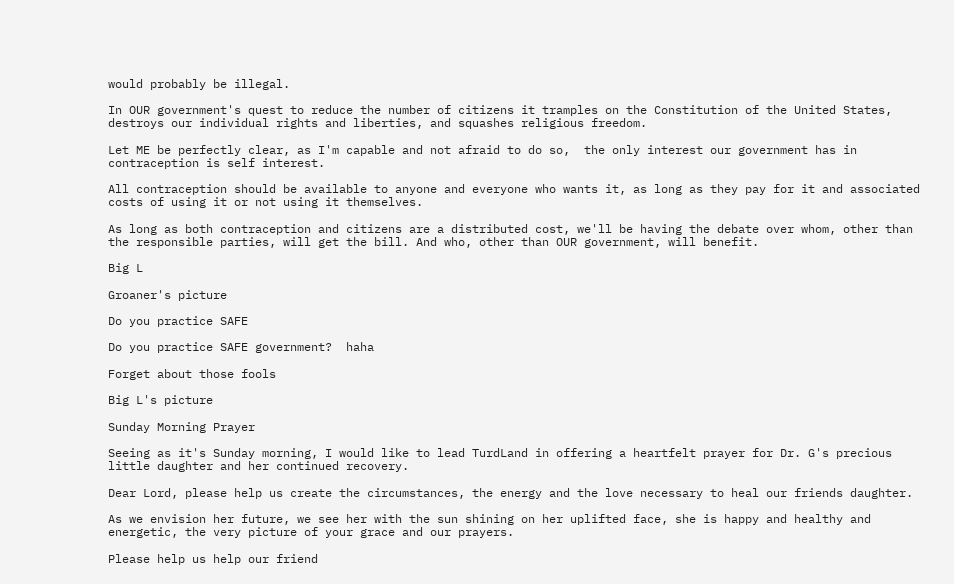would probably be illegal.

In OUR government's quest to reduce the number of citizens it tramples on the Constitution of the United States, destroys our individual rights and liberties, and squashes religious freedom.

Let ME be perfectly clear, as I'm capable and not afraid to do so,  the only interest our government has in contraception is self interest.

All contraception should be available to anyone and everyone who wants it, as long as they pay for it and associated costs of using it or not using it themselves.

As long as both contraception and citizens are a distributed cost, we'll be having the debate over whom, other than the responsible parties, will get the bill. And who, other than OUR government, will benefit.

Big L

Groaner's picture

Do you practice SAFE

Do you practice SAFE government?  haha

Forget about those fools

Big L's picture

Sunday Morning Prayer

Seeing as it's Sunday morning, I would like to lead TurdLand in offering a heartfelt prayer for Dr. G's precious little daughter and her continued recovery.

Dear Lord, please help us create the circumstances, the energy and the love necessary to heal our friends daughter.

As we envision her future, we see her with the sun shining on her uplifted face, she is happy and healthy and energetic, the very picture of your grace and our prayers.

Please help us help our friend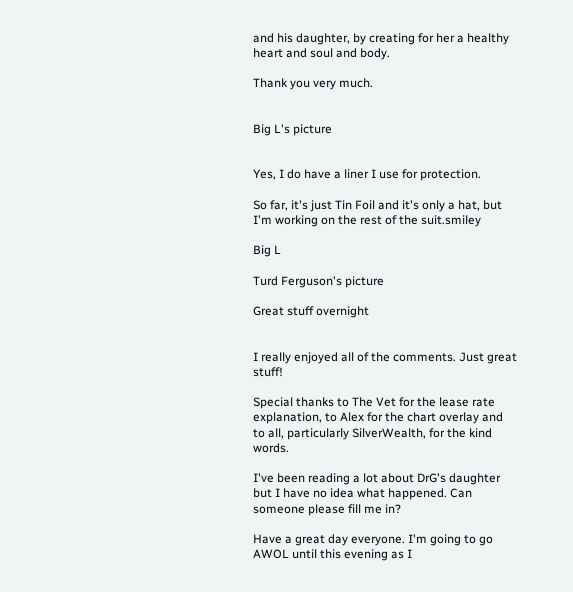and his daughter, by creating for her a healthy heart and soul and body.

Thank you very much.


Big L's picture


Yes, I do have a liner I use for protection.

So far, it's just Tin Foil and it's only a hat, but I'm working on the rest of the suit.smiley

Big L

Turd Ferguson's picture

Great stuff overnight


I really enjoyed all of the comments. Just great stuff!

Special thanks to The Vet for the lease rate explanation, to Alex for the chart overlay and to all, particularly SilverWealth, for the kind words.

I've been reading a lot about DrG's daughter but I have no idea what happened. Can someone please fill me in?

Have a great day everyone. I'm going to go AWOL until this evening as I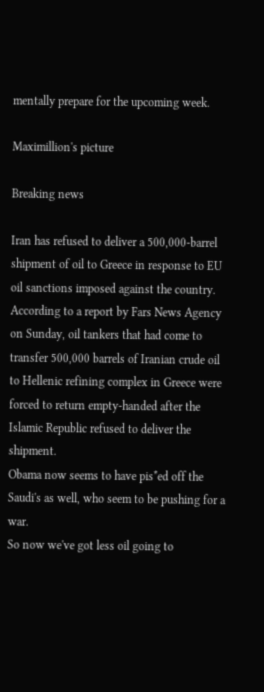mentally prepare for the upcoming week.

Maximillion's picture

Breaking news

Iran has refused to deliver a 500,000-barrel shipment of oil to Greece in response to EU oil sanctions imposed against the country.
According to a report by Fars News Agency on Sunday, oil tankers that had come to transfer 500,000 barrels of Iranian crude oil to Hellenic refining complex in Greece were forced to return empty-handed after the Islamic Republic refused to deliver the shipment.
Obama now seems to have pis*ed off the Saudi's as well, who seem to be pushing for a war.
So now we've got less oil going to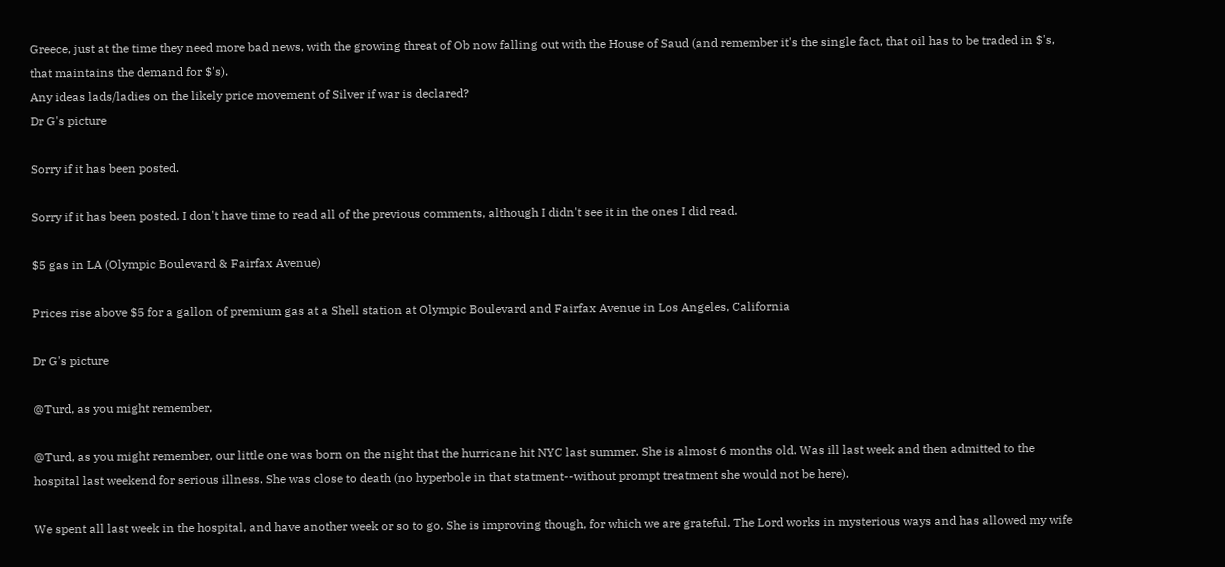Greece, just at the time they need more bad news, with the growing threat of Ob now falling out with the House of Saud (and remember it's the single fact, that oil has to be traded in $'s, that maintains the demand for $'s).
Any ideas lads/ladies on the likely price movement of Silver if war is declared?
Dr G's picture

Sorry if it has been posted.

Sorry if it has been posted. I don't have time to read all of the previous comments, although I didn't see it in the ones I did read.

$5 gas in LA (Olympic Boulevard & Fairfax Avenue)

Prices rise above $5 for a gallon of premium gas at a Shell station at Olympic Boulevard and Fairfax Avenue in Los Angeles, California

Dr G's picture

@Turd, as you might remember,

@Turd, as you might remember, our little one was born on the night that the hurricane hit NYC last summer. She is almost 6 months old. Was ill last week and then admitted to the hospital last weekend for serious illness. She was close to death (no hyperbole in that statment--without prompt treatment she would not be here).

We spent all last week in the hospital, and have another week or so to go. She is improving though, for which we are grateful. The Lord works in mysterious ways and has allowed my wife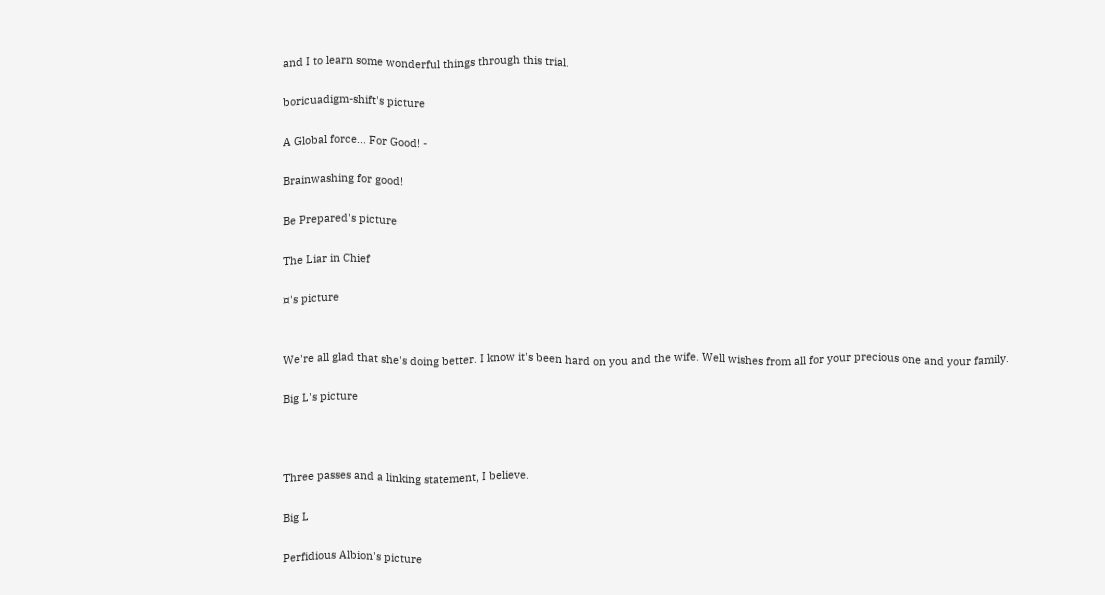and I to learn some wonderful things through this trial.

boricuadigm-shift's picture

A Global force... For Good! -

Brainwashing for good!

Be Prepared's picture

The Liar in Chief

¤'s picture


We're all glad that she's doing better. I know it's been hard on you and the wife. Well wishes from all for your precious one and your family.

Big L's picture



Three passes and a linking statement, I believe.

Big L

Perfidious Albion's picture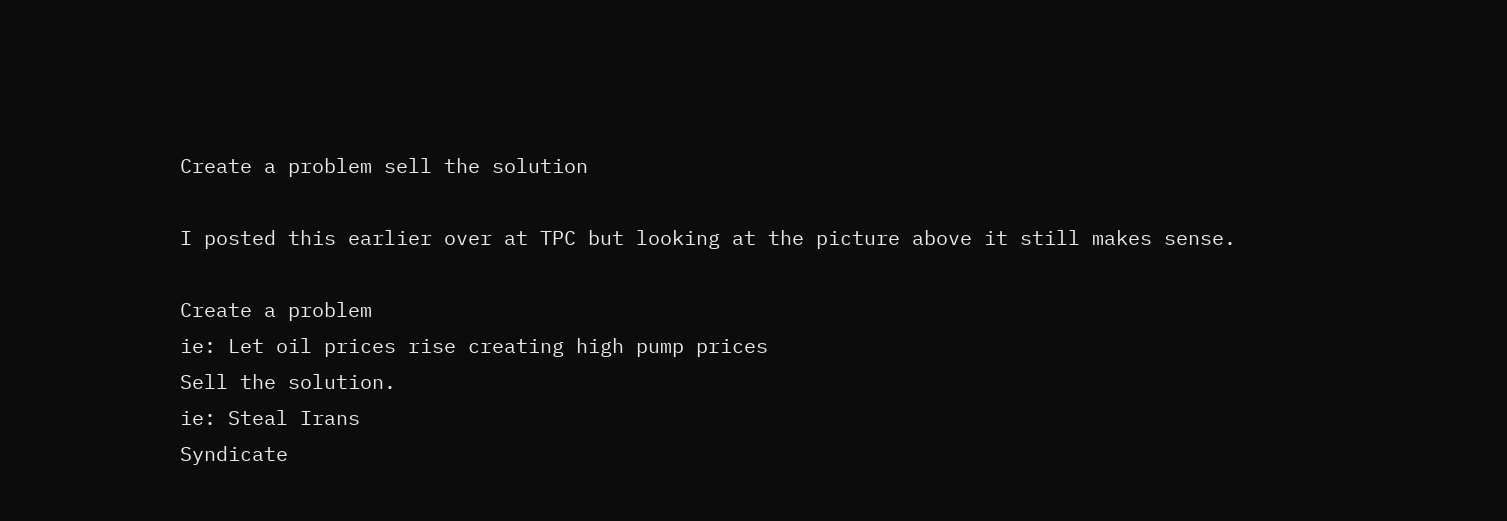Create a problem sell the solution

I posted this earlier over at TPC but looking at the picture above it still makes sense.

Create a problem
ie: Let oil prices rise creating high pump prices
Sell the solution.
ie: Steal Irans
Syndicate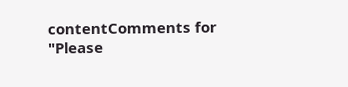contentComments for "Please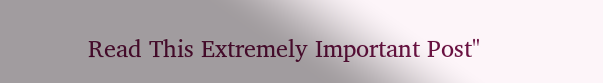Read This Extremely Important Post"